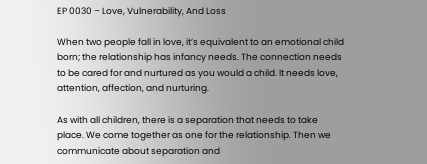EP 0030 – Love, Vulnerability, And Loss

When two people fall in love, it’s equivalent to an emotional child born; the relationship has infancy needs. The connection needs to be cared for and nurtured as you would a child. It needs love, attention, affection, and nurturing.

As with all children, there is a separation that needs to take place. We come together as one for the relationship. Then we communicate about separation and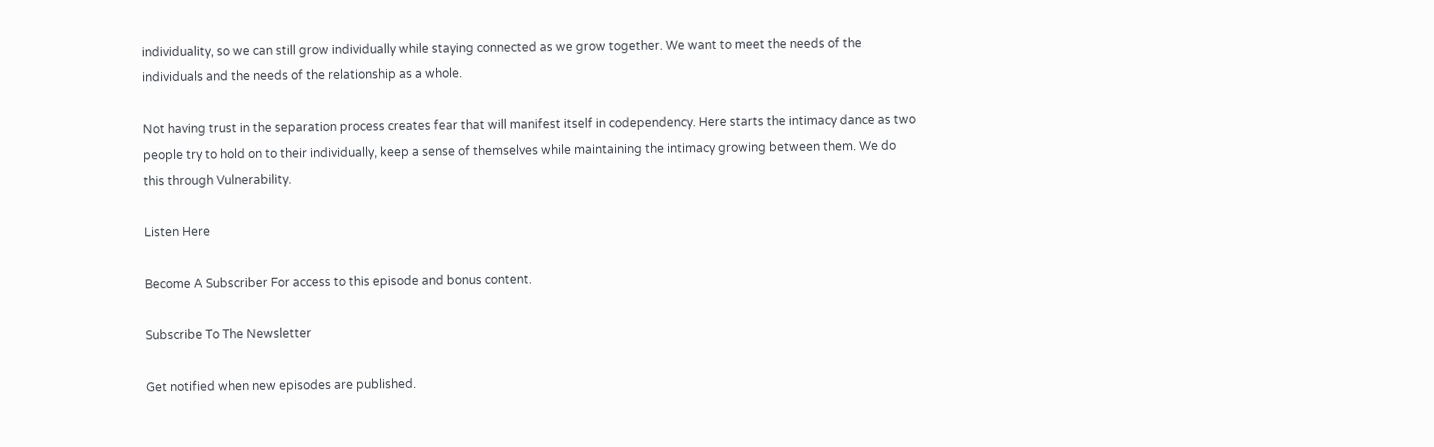individuality, so we can still grow individually while staying connected as we grow together. We want to meet the needs of the individuals and the needs of the relationship as a whole.

Not having trust in the separation process creates fear that will manifest itself in codependency. Here starts the intimacy dance as two people try to hold on to their individually, keep a sense of themselves while maintaining the intimacy growing between them. We do this through Vulnerability.

Listen Here

Become A Subscriber For access to this episode and bonus content.

Subscribe To The Newsletter

Get notified when new episodes are published.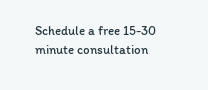Schedule a free 15-30 minute consultation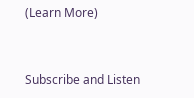(Learn More)


Subscribe and Listen